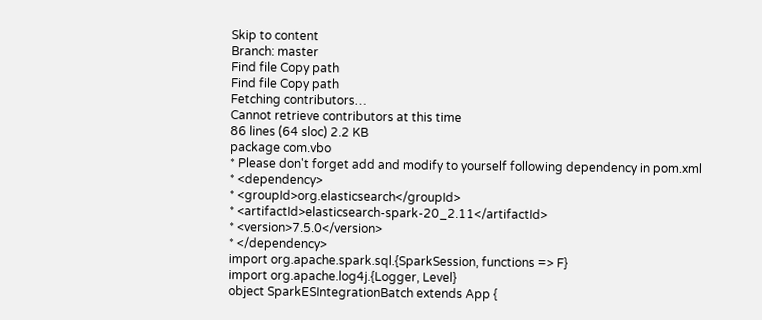Skip to content
Branch: master
Find file Copy path
Find file Copy path
Fetching contributors…
Cannot retrieve contributors at this time
86 lines (64 sloc) 2.2 KB
package com.vbo
* Please don't forget add and modify to yourself following dependency in pom.xml
* <dependency>
* <groupId>org.elasticsearch</groupId>
* <artifactId>elasticsearch-spark-20_2.11</artifactId>
* <version>7.5.0</version>
* </dependency>
import org.apache.spark.sql.{SparkSession, functions => F}
import org.apache.log4j.{Logger, Level}
object SparkESIntegrationBatch extends App {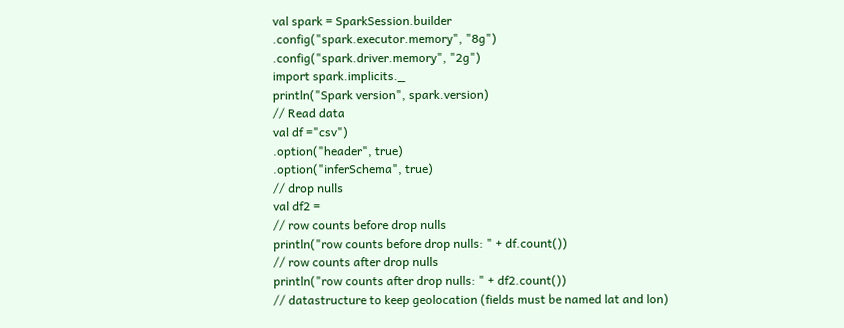val spark = SparkSession.builder
.config("spark.executor.memory", "8g")
.config("spark.driver.memory", "2g")
import spark.implicits._
println("Spark version", spark.version)
// Read data
val df ="csv")
.option("header", true)
.option("inferSchema", true)
// drop nulls
val df2 =
// row counts before drop nulls
println("row counts before drop nulls: " + df.count())
// row counts after drop nulls
println("row counts after drop nulls: " + df2.count())
// datastructure to keep geolocation (fields must be named lat and lon)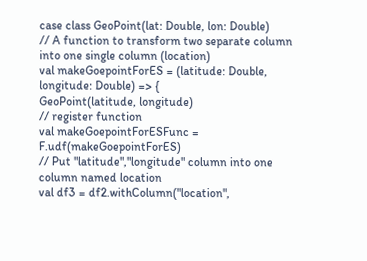case class GeoPoint(lat: Double, lon: Double)
// A function to transform two separate column into one single column (location)
val makeGoepointForES = (latitude: Double, longitude: Double) => {
GeoPoint(latitude, longitude)
// register function
val makeGoepointForESFunc = F.udf(makeGoepointForES)
// Put "latitude","longitude" column into one column named location
val df3 = df2.withColumn("location",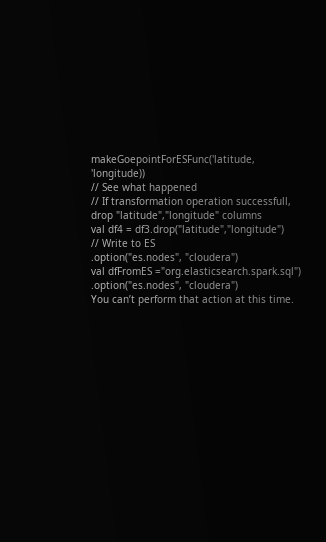makeGoepointForESFunc('latitude, 'longitude))
// See what happened
// If transformation operation successfull, drop "latitude","longitude" columns
val df4 = df3.drop("latitude","longitude")
// Write to ES
.option("es.nodes", "cloudera")
val dfFromES ="org.elasticsearch.spark.sql")
.option("es.nodes", "cloudera")
You can’t perform that action at this time.